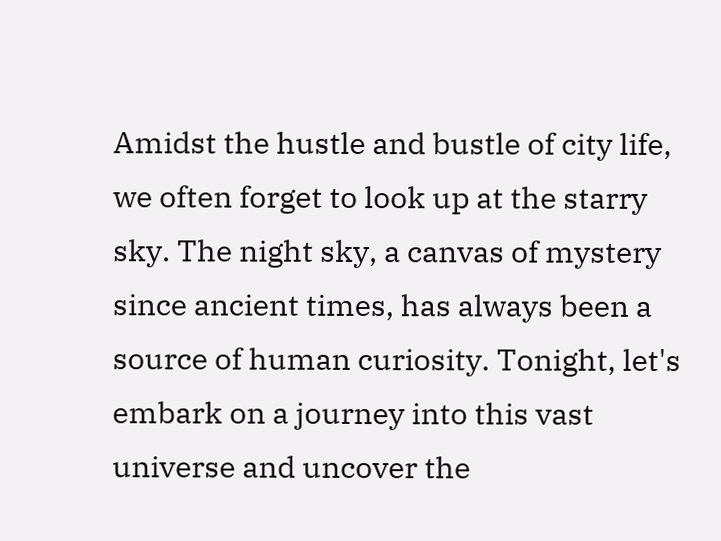Amidst the hustle and bustle of city life, we often forget to look up at the starry sky. The night sky, a canvas of mystery since ancient times, has always been a source of human curiosity. Tonight, let's embark on a journey into this vast universe and uncover the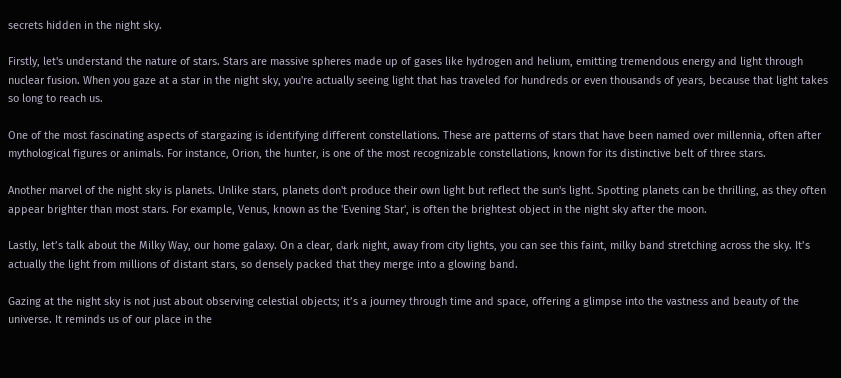secrets hidden in the night sky.

Firstly, let's understand the nature of stars. Stars are massive spheres made up of gases like hydrogen and helium, emitting tremendous energy and light through nuclear fusion. When you gaze at a star in the night sky, you're actually seeing light that has traveled for hundreds or even thousands of years, because that light takes so long to reach us.

One of the most fascinating aspects of stargazing is identifying different constellations. These are patterns of stars that have been named over millennia, often after mythological figures or animals. For instance, Orion, the hunter, is one of the most recognizable constellations, known for its distinctive belt of three stars.

Another marvel of the night sky is planets. Unlike stars, planets don't produce their own light but reflect the sun's light. Spotting planets can be thrilling, as they often appear brighter than most stars. For example, Venus, known as the 'Evening Star', is often the brightest object in the night sky after the moon.

Lastly, let’s talk about the Milky Way, our home galaxy. On a clear, dark night, away from city lights, you can see this faint, milky band stretching across the sky. It’s actually the light from millions of distant stars, so densely packed that they merge into a glowing band.

Gazing at the night sky is not just about observing celestial objects; it’s a journey through time and space, offering a glimpse into the vastness and beauty of the universe. It reminds us of our place in the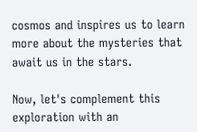cosmos and inspires us to learn more about the mysteries that await us in the stars.

Now, let's complement this exploration with an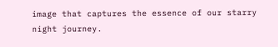image that captures the essence of our starry night journey.